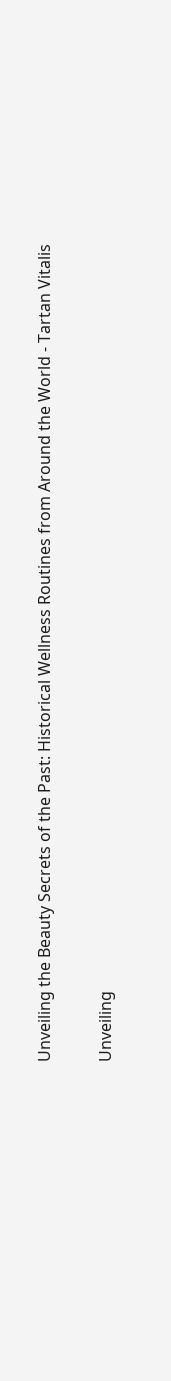Unveiling the Beauty Secrets of the Past: Historical Wellness Routines from Around the World - Tartan Vitalis

Unveiling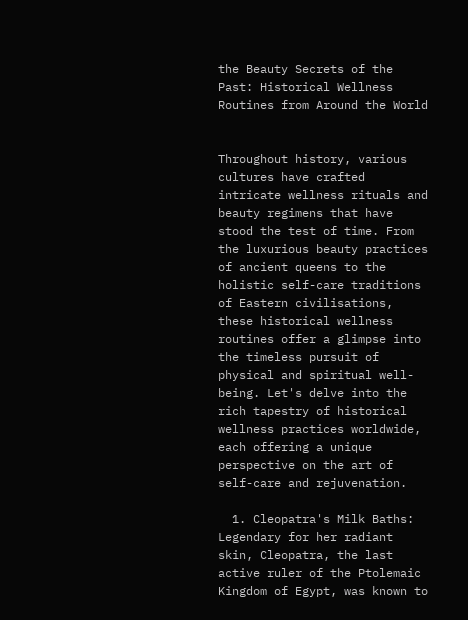the Beauty Secrets of the Past: Historical Wellness Routines from Around the World


Throughout history, various cultures have crafted intricate wellness rituals and beauty regimens that have stood the test of time. From the luxurious beauty practices of ancient queens to the holistic self-care traditions of Eastern civilisations, these historical wellness routines offer a glimpse into the timeless pursuit of physical and spiritual well-being. Let's delve into the rich tapestry of historical wellness practices worldwide, each offering a unique perspective on the art of self-care and rejuvenation.

  1. Cleopatra's Milk Baths: Legendary for her radiant skin, Cleopatra, the last active ruler of the Ptolemaic Kingdom of Egypt, was known to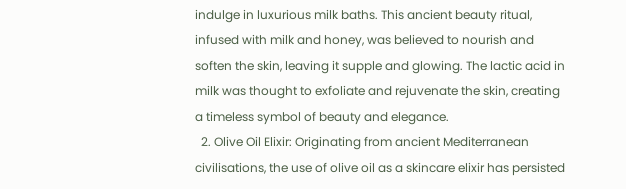indulge in luxurious milk baths. This ancient beauty ritual, infused with milk and honey, was believed to nourish and soften the skin, leaving it supple and glowing. The lactic acid in milk was thought to exfoliate and rejuvenate the skin, creating a timeless symbol of beauty and elegance.
  2. Olive Oil Elixir: Originating from ancient Mediterranean civilisations, the use of olive oil as a skincare elixir has persisted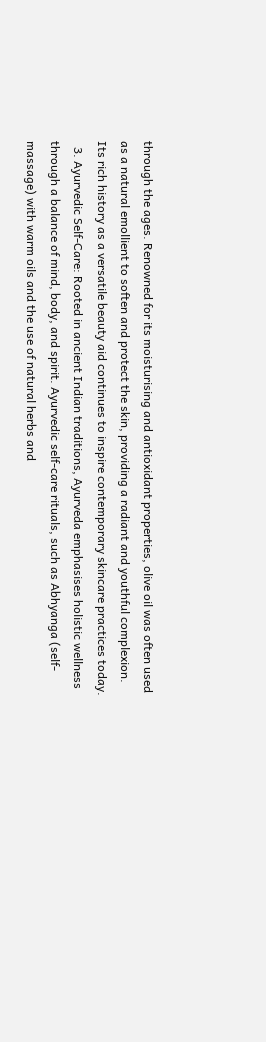through the ages. Renowned for its moisturising and antioxidant properties, olive oil was often used as a natural emollient to soften and protect the skin, providing a radiant and youthful complexion. Its rich history as a versatile beauty aid continues to inspire contemporary skincare practices today.
  3. Ayurvedic Self-Care: Rooted in ancient Indian traditions, Ayurveda emphasises holistic wellness through a balance of mind, body, and spirit. Ayurvedic self-care rituals, such as Abhyanga (self-massage) with warm oils and the use of natural herbs and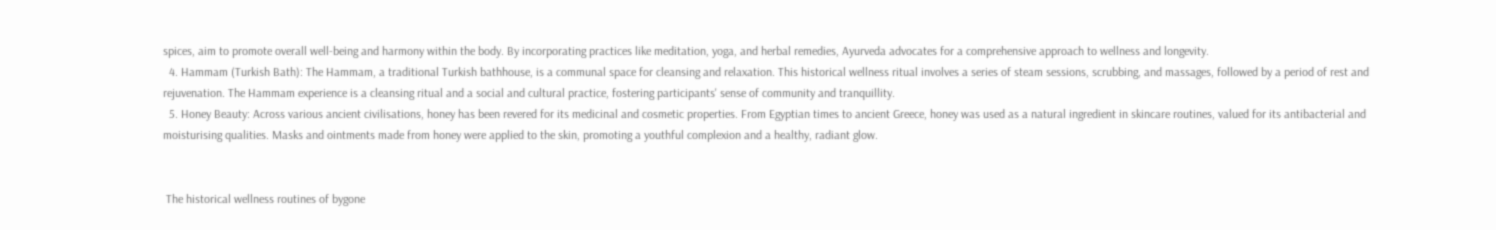spices, aim to promote overall well-being and harmony within the body. By incorporating practices like meditation, yoga, and herbal remedies, Ayurveda advocates for a comprehensive approach to wellness and longevity.
  4. Hammam (Turkish Bath): The Hammam, a traditional Turkish bathhouse, is a communal space for cleansing and relaxation. This historical wellness ritual involves a series of steam sessions, scrubbing, and massages, followed by a period of rest and rejuvenation. The Hammam experience is a cleansing ritual and a social and cultural practice, fostering participants' sense of community and tranquillity.
  5. Honey Beauty: Across various ancient civilisations, honey has been revered for its medicinal and cosmetic properties. From Egyptian times to ancient Greece, honey was used as a natural ingredient in skincare routines, valued for its antibacterial and moisturising qualities. Masks and ointments made from honey were applied to the skin, promoting a youthful complexion and a healthy, radiant glow.


 The historical wellness routines of bygone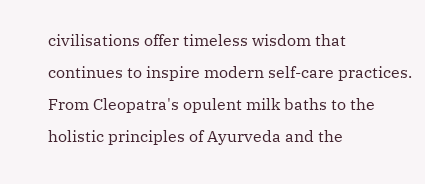civilisations offer timeless wisdom that continues to inspire modern self-care practices. From Cleopatra's opulent milk baths to the holistic principles of Ayurveda and the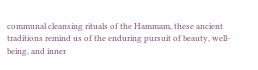communal cleansing rituals of the Hammam, these ancient traditions remind us of the enduring pursuit of beauty, well-being, and inner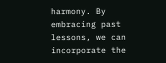harmony. By embracing past lessons, we can incorporate the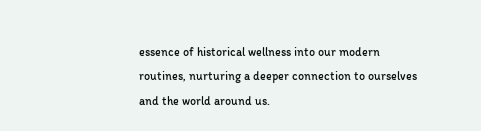essence of historical wellness into our modern routines, nurturing a deeper connection to ourselves and the world around us.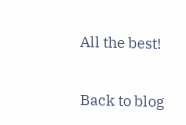All the best!


Back to blog